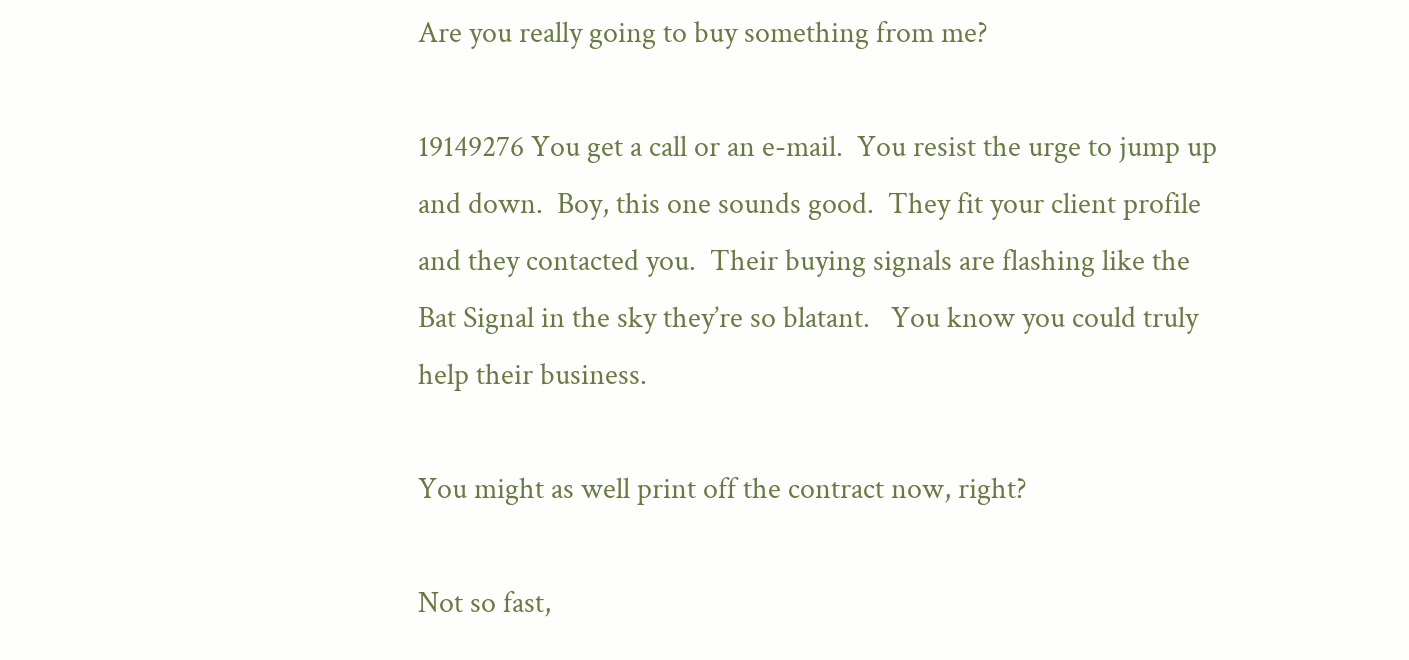Are you really going to buy something from me?

19149276 You get a call or an e-mail.  You resist the urge to jump up and down.  Boy, this one sounds good.  They fit your client profile and they contacted you.  Their buying signals are flashing like the Bat Signal in the sky they’re so blatant.   You know you could truly help their business.

You might as well print off the contract now, right?

Not so fast,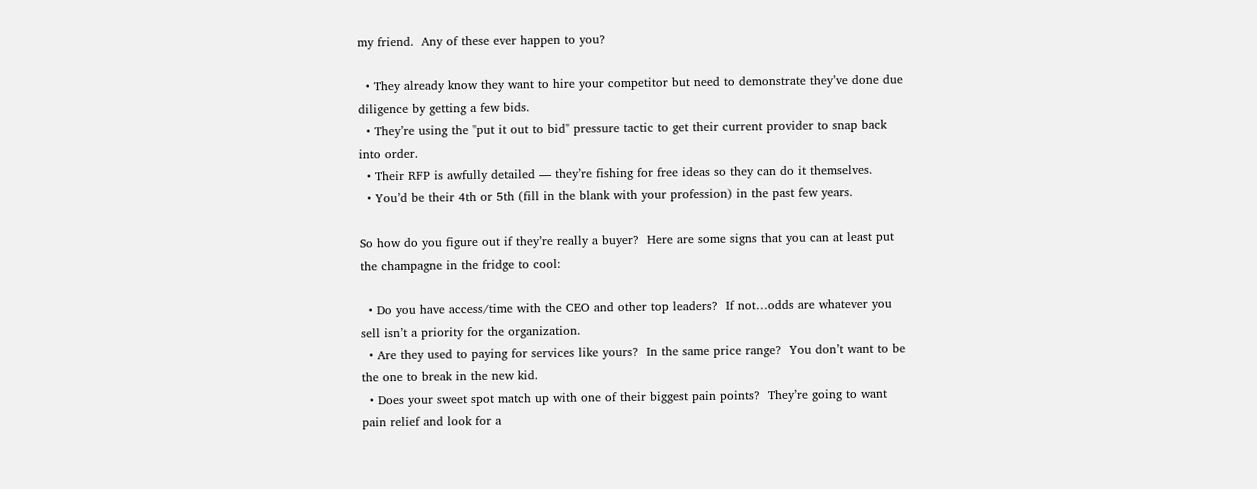my friend.  Any of these ever happen to you?

  • They already know they want to hire your competitor but need to demonstrate they’ve done due diligence by getting a few bids.
  • They’re using the "put it out to bid" pressure tactic to get their current provider to snap back into order.
  • Their RFP is awfully detailed — they’re fishing for free ideas so they can do it themselves.
  • You’d be their 4th or 5th (fill in the blank with your profession) in the past few years.

So how do you figure out if they’re really a buyer?  Here are some signs that you can at least put the champagne in the fridge to cool:

  • Do you have access/time with the CEO and other top leaders?  If not…odds are whatever you sell isn’t a priority for the organization.
  • Are they used to paying for services like yours?  In the same price range?  You don’t want to be the one to break in the new kid.
  • Does your sweet spot match up with one of their biggest pain points?  They’re going to want pain relief and look for a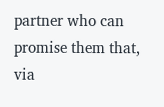partner who can promise them that, via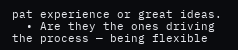pat experience or great ideas.
  • Are they the ones driving the process — being flexible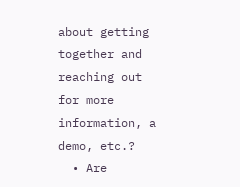about getting together and reaching out for more information, a demo, etc.?
  • Are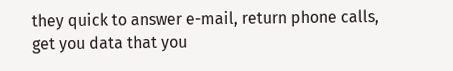they quick to answer e-mail, return phone calls, get you data that you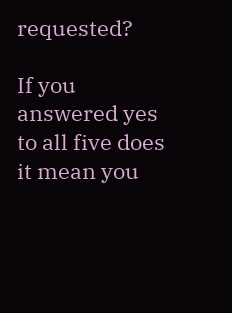requested?

If you answered yes to all five does it mean you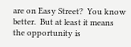are on Easy Street?  You know better.  But at least it means the opportunity is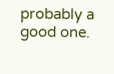probably a good one.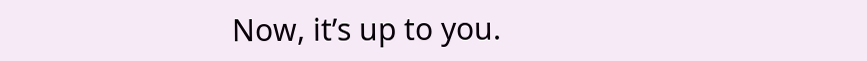Now, it’s up to you.